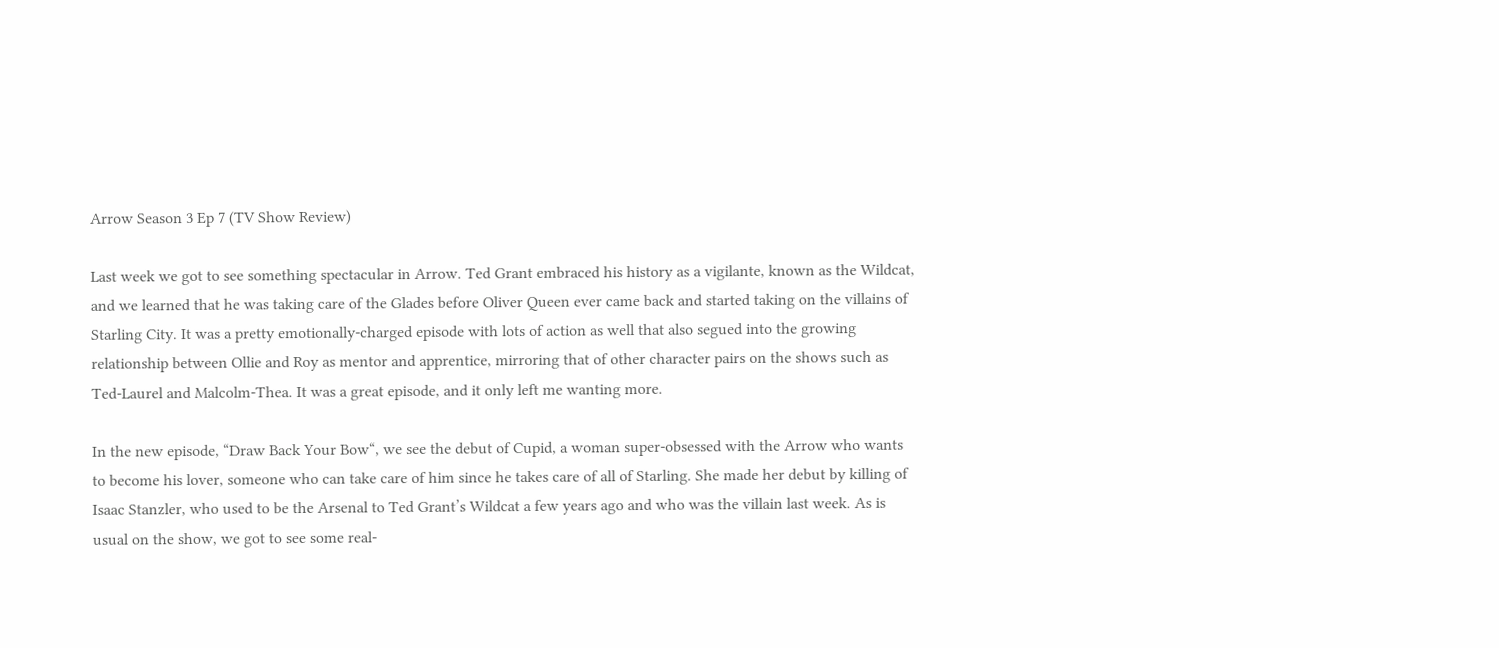Arrow Season 3 Ep 7 (TV Show Review)

Last week we got to see something spectacular in Arrow. Ted Grant embraced his history as a vigilante, known as the Wildcat, and we learned that he was taking care of the Glades before Oliver Queen ever came back and started taking on the villains of Starling City. It was a pretty emotionally-charged episode with lots of action as well that also segued into the growing relationship between Ollie and Roy as mentor and apprentice, mirroring that of other character pairs on the shows such as Ted-Laurel and Malcolm-Thea. It was a great episode, and it only left me wanting more.

In the new episode, “Draw Back Your Bow“, we see the debut of Cupid, a woman super-obsessed with the Arrow who wants to become his lover, someone who can take care of him since he takes care of all of Starling. She made her debut by killing of Isaac Stanzler, who used to be the Arsenal to Ted Grant’s Wildcat a few years ago and who was the villain last week. As is usual on the show, we got to see some real-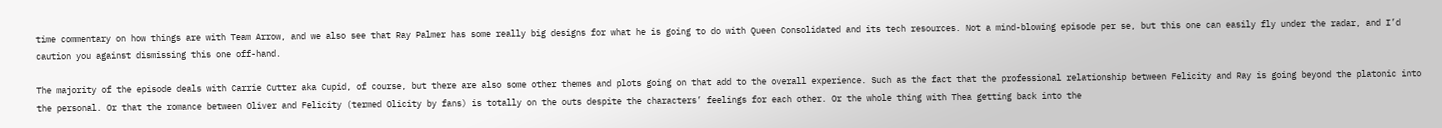time commentary on how things are with Team Arrow, and we also see that Ray Palmer has some really big designs for what he is going to do with Queen Consolidated and its tech resources. Not a mind-blowing episode per se, but this one can easily fly under the radar, and I’d caution you against dismissing this one off-hand.

The majority of the episode deals with Carrie Cutter aka Cupid, of course, but there are also some other themes and plots going on that add to the overall experience. Such as the fact that the professional relationship between Felicity and Ray is going beyond the platonic into the personal. Or that the romance between Oliver and Felicity (termed Olicity by fans) is totally on the outs despite the characters’ feelings for each other. Or the whole thing with Thea getting back into the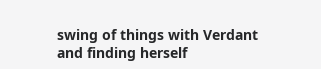swing of things with Verdant and finding herself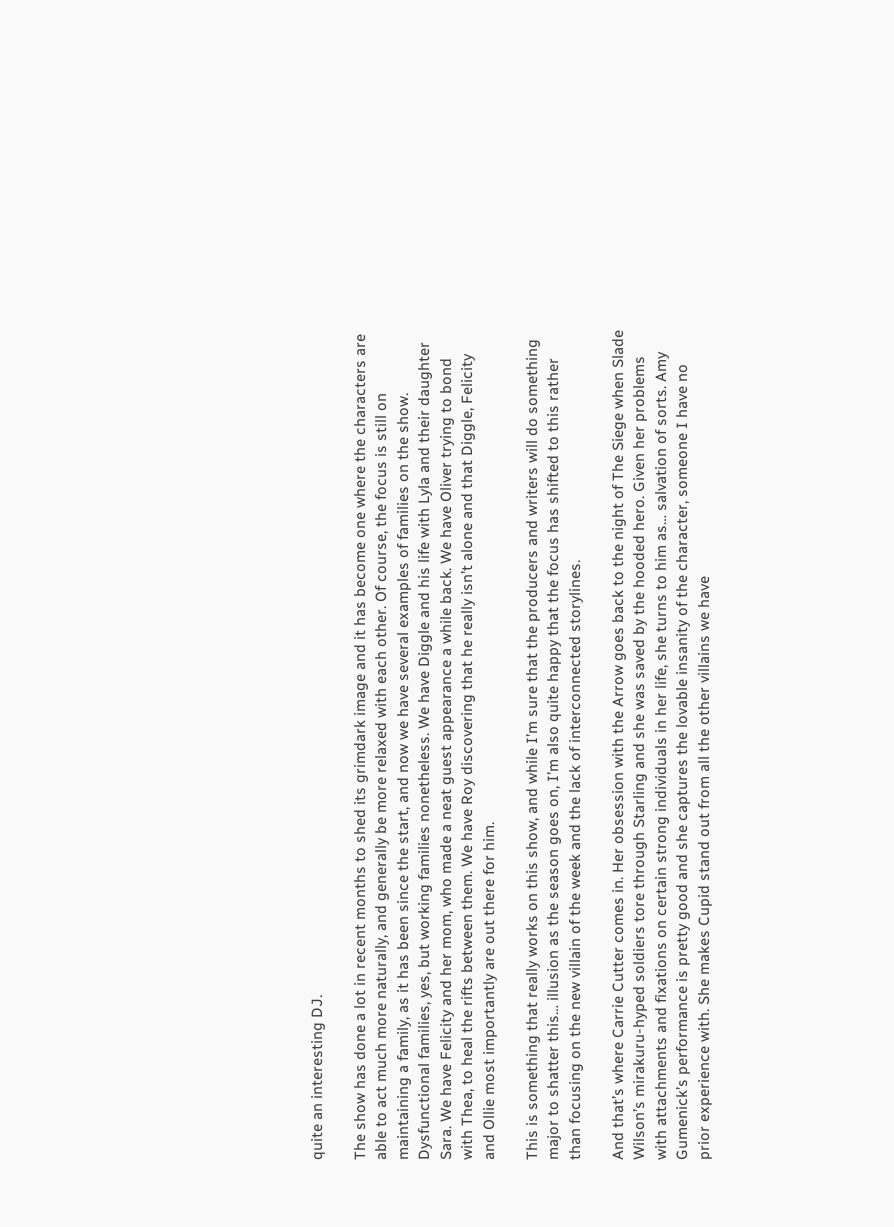quite an interesting DJ.

The show has done a lot in recent months to shed its grimdark image and it has become one where the characters are able to act much more naturally, and generally be more relaxed with each other. Of course, the focus is still on maintaining a family, as it has been since the start, and now we have several examples of families on the show. Dysfunctional families, yes, but working families nonetheless. We have Diggle and his life with Lyla and their daughter Sara. We have Felicity and her mom, who made a neat guest appearance a while back. We have Oliver trying to bond with Thea, to heal the rifts between them. We have Roy discovering that he really isn’t alone and that Diggle, Felicity and Ollie most importantly are out there for him.

This is something that really works on this show, and while I’m sure that the producers and writers will do something major to shatter this… illusion as the season goes on, I’m also quite happy that the focus has shifted to this rather than focusing on the new villain of the week and the lack of interconnected storylines.

And that’s where Carrie Cutter comes in. Her obsession with the Arrow goes back to the night of The Siege when Slade Wilson’s mirakuru-hyped soldiers tore through Starling and she was saved by the hooded hero. Given her problems with attachments and fixations on certain strong individuals in her life, she turns to him as… salvation of sorts. Amy Gumenick’s performance is pretty good and she captures the lovable insanity of the character, someone I have no prior experience with. She makes Cupid stand out from all the other villains we have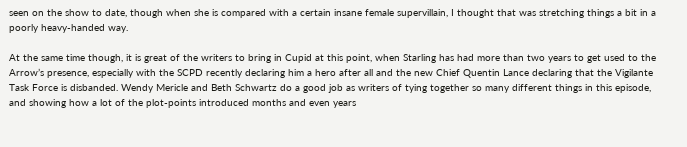seen on the show to date, though when she is compared with a certain insane female supervillain, I thought that was stretching things a bit in a poorly heavy-handed way.

At the same time though, it is great of the writers to bring in Cupid at this point, when Starling has had more than two years to get used to the Arrow’s presence, especially with the SCPD recently declaring him a hero after all and the new Chief Quentin Lance declaring that the Vigilante Task Force is disbanded. Wendy Mericle and Beth Schwartz do a good job as writers of tying together so many different things in this episode, and showing how a lot of the plot-points introduced months and even years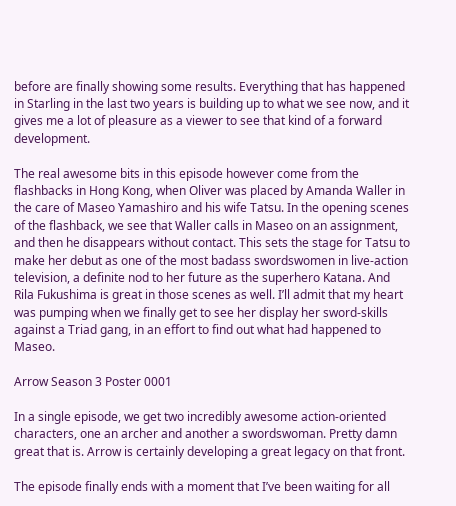before are finally showing some results. Everything that has happened in Starling in the last two years is building up to what we see now, and it gives me a lot of pleasure as a viewer to see that kind of a forward development.

The real awesome bits in this episode however come from the flashbacks in Hong Kong, when Oliver was placed by Amanda Waller in the care of Maseo Yamashiro and his wife Tatsu. In the opening scenes of the flashback, we see that Waller calls in Maseo on an assignment, and then he disappears without contact. This sets the stage for Tatsu to make her debut as one of the most badass swordswomen in live-action television, a definite nod to her future as the superhero Katana. And Rila Fukushima is great in those scenes as well. I’ll admit that my heart was pumping when we finally get to see her display her sword-skills against a Triad gang, in an effort to find out what had happened to Maseo.

Arrow Season 3 Poster 0001

In a single episode, we get two incredibly awesome action-oriented characters, one an archer and another a swordswoman. Pretty damn great that is. Arrow is certainly developing a great legacy on that front.

The episode finally ends with a moment that I’ve been waiting for all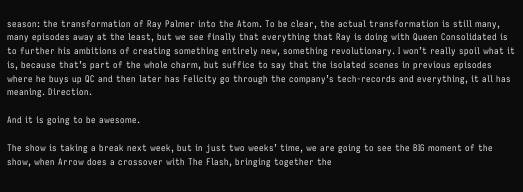season: the transformation of Ray Palmer into the Atom. To be clear, the actual transformation is still many, many episodes away at the least, but we see finally that everything that Ray is doing with Queen Consolidated is to further his ambitions of creating something entirely new, something revolutionary. I won’t really spoil what it is, because that’s part of the whole charm, but suffice to say that the isolated scenes in previous episodes where he buys up QC and then later has Felicity go through the company’s tech-records and everything, it all has meaning. Direction.

And it is going to be awesome.

The show is taking a break next week, but in just two weeks’ time, we are going to see the BIG moment of the show, when Arrow does a crossover with The Flash, bringing together the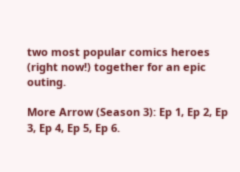two most popular comics heroes (right now!) together for an epic outing.

More Arrow (Season 3): Ep 1, Ep 2, Ep 3, Ep 4, Ep 5, Ep 6.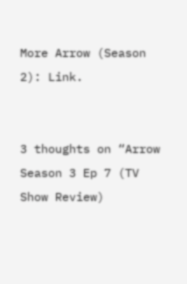More Arrow (Season 2): Link.


3 thoughts on “Arrow Season 3 Ep 7 (TV Show Review)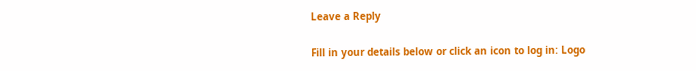Leave a Reply

Fill in your details below or click an icon to log in: Logo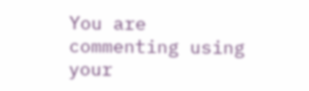You are commenting using your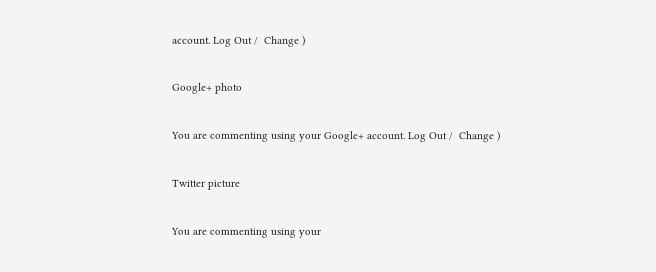account. Log Out /  Change )

Google+ photo

You are commenting using your Google+ account. Log Out /  Change )

Twitter picture

You are commenting using your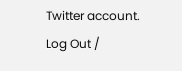Twitter account. Log Out /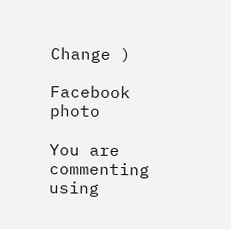Change )

Facebook photo

You are commenting using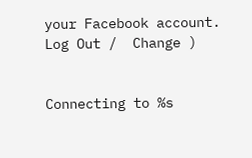your Facebook account. Log Out /  Change )


Connecting to %s